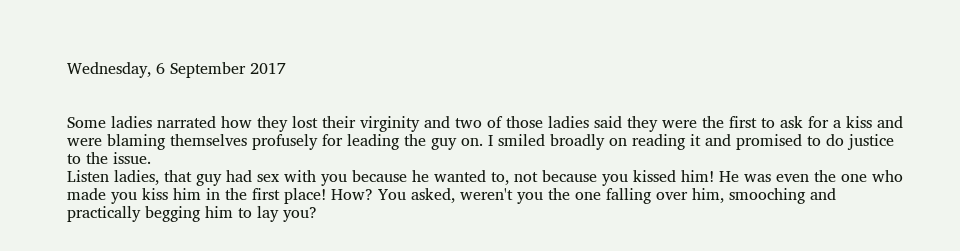Wednesday, 6 September 2017


Some ladies narrated how they lost their virginity and two of those ladies said they were the first to ask for a kiss and were blaming themselves profusely for leading the guy on. I smiled broadly on reading it and promised to do justice to the issue.
Listen ladies, that guy had sex with you because he wanted to, not because you kissed him! He was even the one who made you kiss him in the first place! How? You asked, weren't you the one falling over him, smooching and practically begging him to lay you?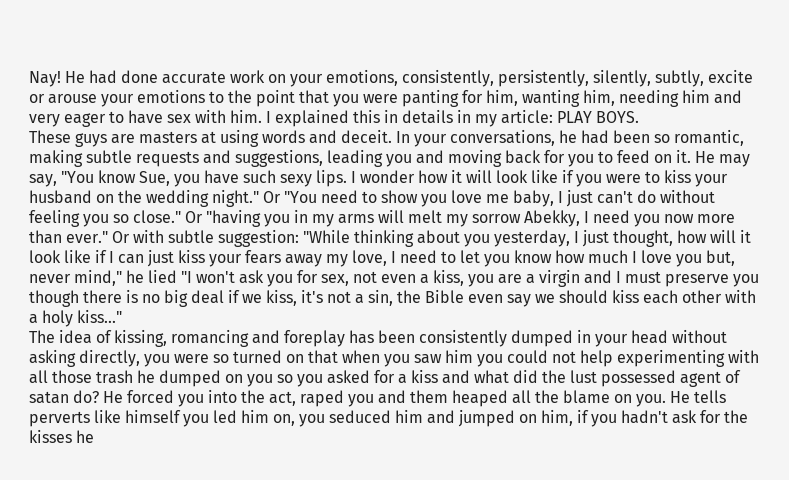Nay! He had done accurate work on your emotions, consistently, persistently, silently, subtly, excite or arouse your emotions to the point that you were panting for him, wanting him, needing him and very eager to have sex with him. I explained this in details in my article: PLAY BOYS.
These guys are masters at using words and deceit. In your conversations, he had been so romantic, making subtle requests and suggestions, leading you and moving back for you to feed on it. He may say, "You know Sue, you have such sexy lips. I wonder how it will look like if you were to kiss your husband on the wedding night." Or "You need to show you love me baby, I just can't do without feeling you so close." Or "having you in my arms will melt my sorrow Abekky, I need you now more than ever." Or with subtle suggestion: "While thinking about you yesterday, I just thought, how will it look like if I can just kiss your fears away my love, I need to let you know how much I love you but, never mind," he lied "I won't ask you for sex, not even a kiss, you are a virgin and I must preserve you though there is no big deal if we kiss, it's not a sin, the Bible even say we should kiss each other with a holy kiss..."
The idea of kissing, romancing and foreplay has been consistently dumped in your head without asking directly, you were so turned on that when you saw him you could not help experimenting with all those trash he dumped on you so you asked for a kiss and what did the lust possessed agent of satan do? He forced you into the act, raped you and them heaped all the blame on you. He tells perverts like himself you led him on, you seduced him and jumped on him, if you hadn't ask for the kisses he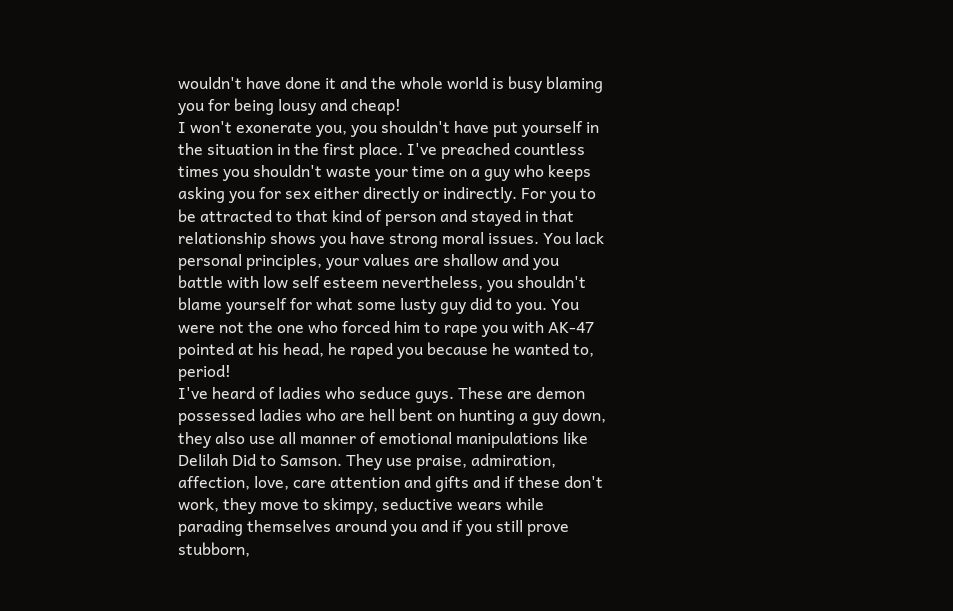wouldn't have done it and the whole world is busy blaming you for being lousy and cheap!
I won't exonerate you, you shouldn't have put yourself in the situation in the first place. I've preached countless times you shouldn't waste your time on a guy who keeps asking you for sex either directly or indirectly. For you to be attracted to that kind of person and stayed in that relationship shows you have strong moral issues. You lack personal principles, your values are shallow and you battle with low self esteem nevertheless, you shouldn't blame yourself for what some lusty guy did to you. You were not the one who forced him to rape you with AK-47 pointed at his head, he raped you because he wanted to, period!
I've heard of ladies who seduce guys. These are demon possessed ladies who are hell bent on hunting a guy down, they also use all manner of emotional manipulations like Delilah Did to Samson. They use praise, admiration, affection, love, care attention and gifts and if these don't work, they move to skimpy, seductive wears while parading themselves around you and if you still prove stubborn,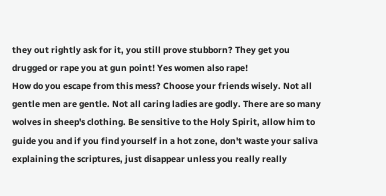they out rightly ask for it, you still prove stubborn? They get you drugged or rape you at gun point! Yes women also rape!
How do you escape from this mess? Choose your friends wisely. Not all gentle men are gentle. Not all caring ladies are godly. There are so many wolves in sheep's clothing. Be sensitive to the Holy Spirit, allow him to guide you and if you find yourself in a hot zone, don't waste your saliva explaining the scriptures, just disappear unless you really really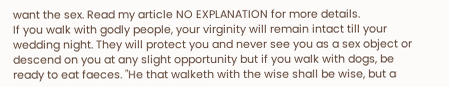want the sex. Read my article NO EXPLANATION for more details.
If you walk with godly people, your virginity will remain intact till your wedding night. They will protect you and never see you as a sex object or descend on you at any slight opportunity but if you walk with dogs, be ready to eat faeces. "He that walketh with the wise shall be wise, but a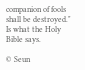companion of fools shall be destroyed." Is what the Holy Bible says.

© Seun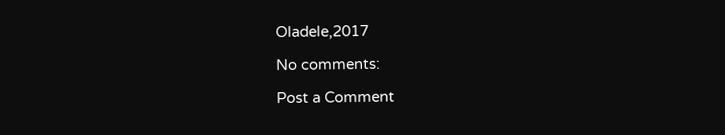Oladele,2017

No comments:

Post a Comment